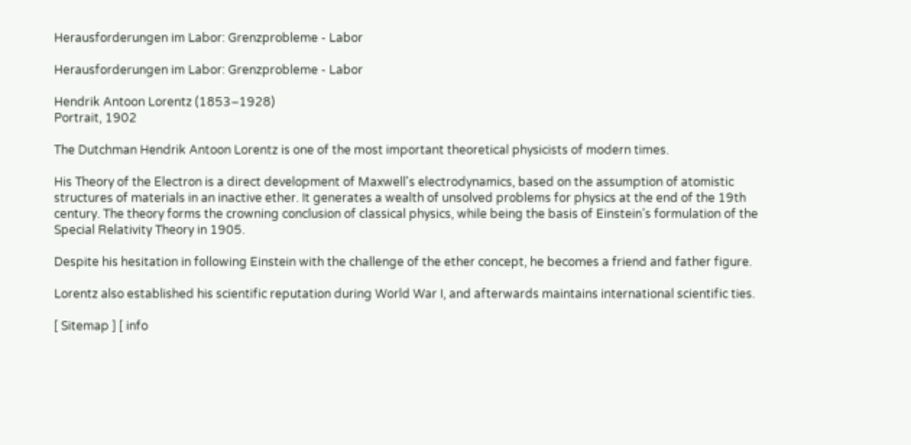Herausforderungen im Labor: Grenzprobleme - Labor

Herausforderungen im Labor: Grenzprobleme - Labor

Hendrik Antoon Lorentz (1853–1928)
Portrait, 1902

The Dutchman Hendrik Antoon Lorentz is one of the most important theoretical physicists of modern times.

His Theory of the Electron is a direct development of Maxwell's electrodynamics, based on the assumption of atomistic structures of materials in an inactive ether. It generates a wealth of unsolved problems for physics at the end of the 19th century. The theory forms the crowning conclusion of classical physics, while being the basis of Einstein’s formulation of the Special Relativity Theory in 1905.

Despite his hesitation in following Einstein with the challenge of the ether concept, he becomes a friend and father figure.

Lorentz also established his scientific reputation during World War I, and afterwards maintains international scientific ties.

[ Sitemap ] [ info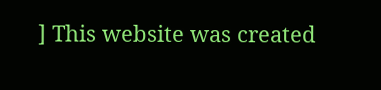] This website was created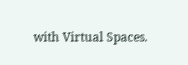with Virtual Spaces.